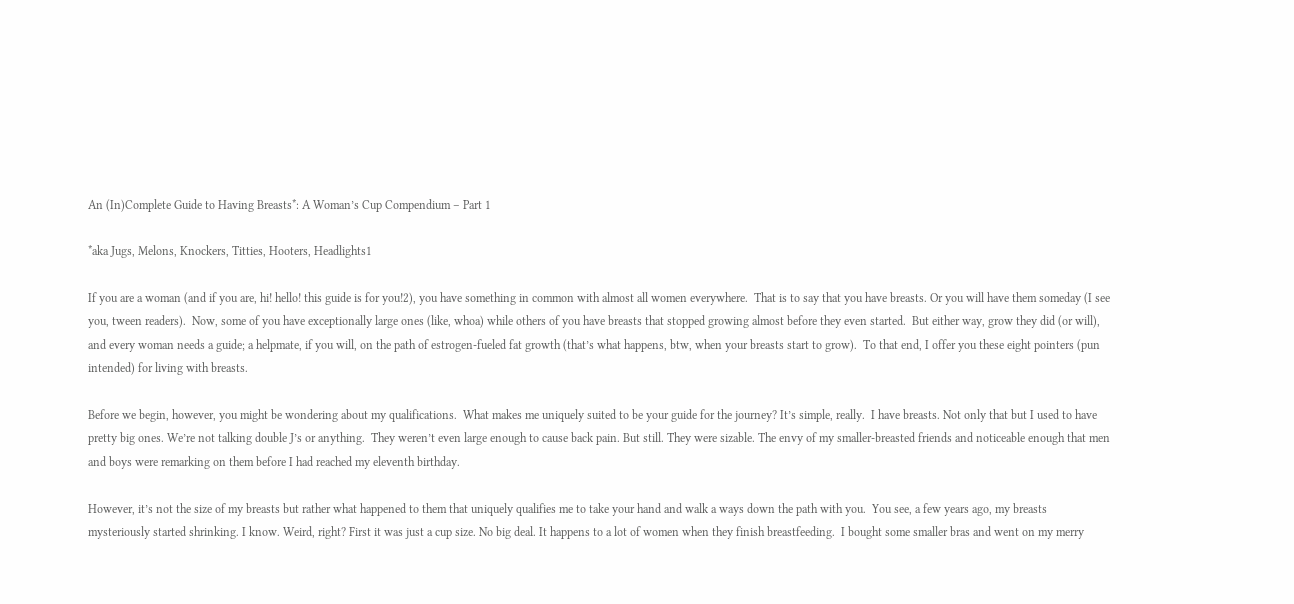An (In)Complete Guide to Having Breasts*: A Woman’s Cup Compendium – Part 1

*aka Jugs, Melons, Knockers, Titties, Hooters, Headlights1

If you are a woman (and if you are, hi! hello! this guide is for you!2), you have something in common with almost all women everywhere.  That is to say that you have breasts. Or you will have them someday (I see you, tween readers).  Now, some of you have exceptionally large ones (like, whoa) while others of you have breasts that stopped growing almost before they even started.  But either way, grow they did (or will), and every woman needs a guide; a helpmate, if you will, on the path of estrogen-fueled fat growth (that’s what happens, btw, when your breasts start to grow).  To that end, I offer you these eight pointers (pun intended) for living with breasts.

Before we begin, however, you might be wondering about my qualifications.  What makes me uniquely suited to be your guide for the journey? It’s simple, really.  I have breasts. Not only that but I used to have pretty big ones. We’re not talking double J’s or anything.  They weren’t even large enough to cause back pain. But still. They were sizable. The envy of my smaller-breasted friends and noticeable enough that men and boys were remarking on them before I had reached my eleventh birthday.

However, it’s not the size of my breasts but rather what happened to them that uniquely qualifies me to take your hand and walk a ways down the path with you.  You see, a few years ago, my breasts mysteriously started shrinking. I know. Weird, right? First it was just a cup size. No big deal. It happens to a lot of women when they finish breastfeeding.  I bought some smaller bras and went on my merry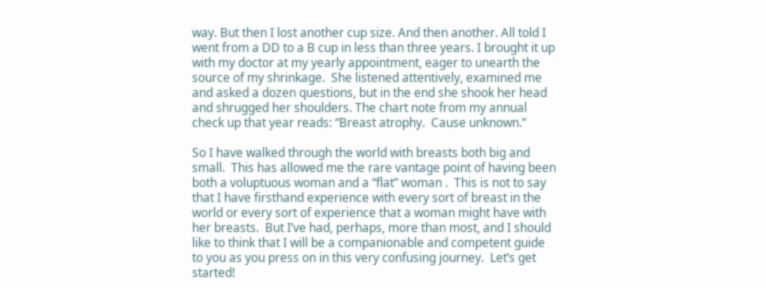way. But then I lost another cup size. And then another. All told I went from a DD to a B cup in less than three years. I brought it up with my doctor at my yearly appointment, eager to unearth the source of my shrinkage.  She listened attentively, examined me and asked a dozen questions, but in the end she shook her head and shrugged her shoulders. The chart note from my annual check up that year reads: “Breast atrophy.  Cause unknown.”

So I have walked through the world with breasts both big and small.  This has allowed me the rare vantage point of having been both a voluptuous woman and a “flat” woman .  This is not to say that I have firsthand experience with every sort of breast in the world or every sort of experience that a woman might have with her breasts.  But I’ve had, perhaps, more than most, and I should like to think that I will be a companionable and competent guide to you as you press on in this very confusing journey.  Let’s get started!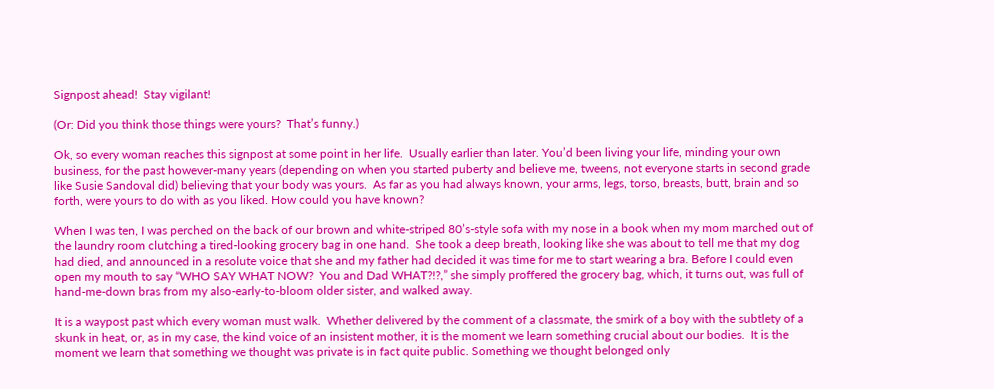Signpost ahead!  Stay vigilant!

(Or: Did you think those things were yours?  That’s funny.)

Ok, so every woman reaches this signpost at some point in her life.  Usually earlier than later. You’d been living your life, minding your own business, for the past however-many years (depending on when you started puberty and believe me, tweens, not everyone starts in second grade like Susie Sandoval did) believing that your body was yours.  As far as you had always known, your arms, legs, torso, breasts, butt, brain and so forth, were yours to do with as you liked. How could you have known?

When I was ten, I was perched on the back of our brown and white-striped 80’s-style sofa with my nose in a book when my mom marched out of the laundry room clutching a tired-looking grocery bag in one hand.  She took a deep breath, looking like she was about to tell me that my dog had died, and announced in a resolute voice that she and my father had decided it was time for me to start wearing a bra. Before I could even open my mouth to say “WHO SAY WHAT NOW?  You and Dad WHAT?!?,” she simply proffered the grocery bag, which, it turns out, was full of hand-me-down bras from my also-early-to-bloom older sister, and walked away.

It is a waypost past which every woman must walk.  Whether delivered by the comment of a classmate, the smirk of a boy with the subtlety of a skunk in heat, or, as in my case, the kind voice of an insistent mother, it is the moment we learn something crucial about our bodies.  It is the moment we learn that something we thought was private is in fact quite public. Something we thought belonged only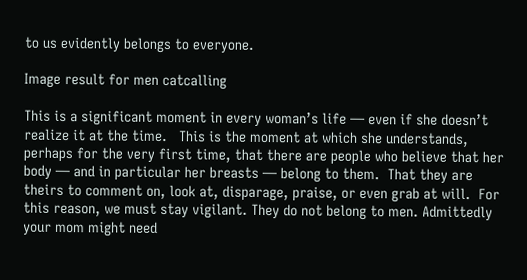to us evidently belongs to everyone.

Image result for men catcalling

This is a significant moment in every woman’s life — even if she doesn’t realize it at the time.   This is the moment at which she understands, perhaps for the very first time, that there are people who believe that her body — and in particular her breasts — belong to them.  That they are theirs to comment on, look at, disparage, praise, or even grab at will.  For this reason, we must stay vigilant. They do not belong to men. Admittedly your mom might need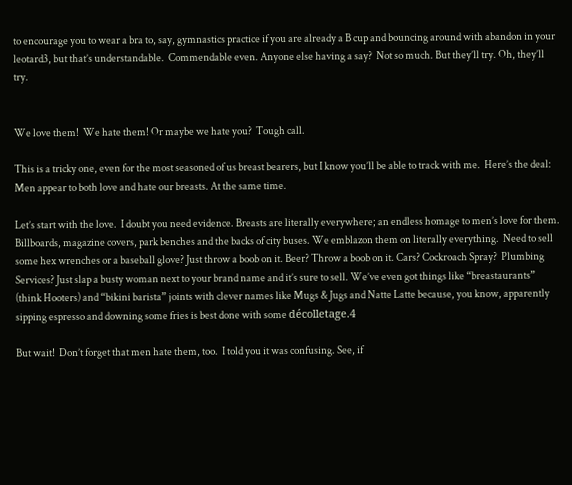to encourage you to wear a bra to, say, gymnastics practice if you are already a B cup and bouncing around with abandon in your leotard3, but that’s understandable.  Commendable even. Anyone else having a say?  Not so much. But they’ll try. Oh, they’ll try.


We love them!  We hate them! Or maybe we hate you?  Tough call.

This is a tricky one, even for the most seasoned of us breast bearers, but I know you’ll be able to track with me.  Here’s the deal: Men appear to both love and hate our breasts. At the same time.

Let’s start with the love.  I doubt you need evidence. Breasts are literally everywhere; an endless homage to men’s love for them.  Billboards, magazine covers, park benches and the backs of city buses. We emblazon them on literally everything.  Need to sell some hex wrenches or a baseball glove? Just throw a boob on it. Beer? Throw a boob on it. Cars? Cockroach Spray?  Plumbing Services? Just slap a busty woman next to your brand name and it’s sure to sell. We’ve even got things like “breastaurants” (think Hooters) and “bikini barista” joints with clever names like Mugs & Jugs and Natte Latte because, you know, apparently sipping espresso and downing some fries is best done with some décolletage.4

But wait!  Don’t forget that men hate them, too.  I told you it was confusing. See, if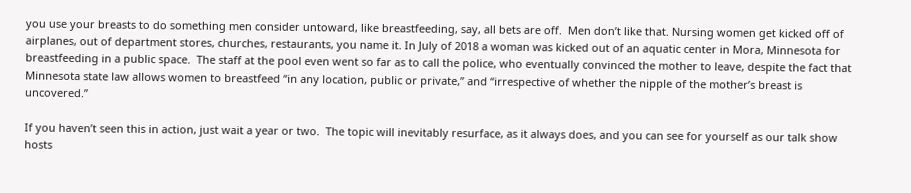you use your breasts to do something men consider untoward, like breastfeeding, say, all bets are off.  Men don’t like that. Nursing women get kicked off of airplanes, out of department stores, churches, restaurants, you name it. In July of 2018 a woman was kicked out of an aquatic center in Mora, Minnesota for breastfeeding in a public space.  The staff at the pool even went so far as to call the police, who eventually convinced the mother to leave, despite the fact that Minnesota state law allows women to breastfeed “in any location, public or private,” and “irrespective of whether the nipple of the mother’s breast is uncovered.”

If you haven’t seen this in action, just wait a year or two.  The topic will inevitably resurface, as it always does, and you can see for yourself as our talk show hosts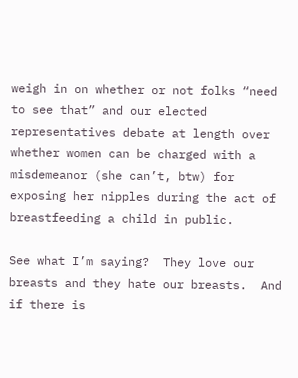weigh in on whether or not folks “need to see that” and our elected representatives debate at length over whether women can be charged with a misdemeanor (she can’t, btw) for exposing her nipples during the act of breastfeeding a child in public.

See what I’m saying?  They love our breasts and they hate our breasts.  And if there is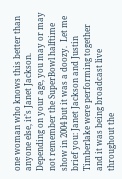one woman who knows this better than anyone else, it’s Janet Jackson.  Depending on your age, you may or may not remember the SuperBowl halftime show in 2004 but it was a doozy.  Let me brief you: Janet Jackson and Justin Timberlake were performing together and it was being broadcast live throughout the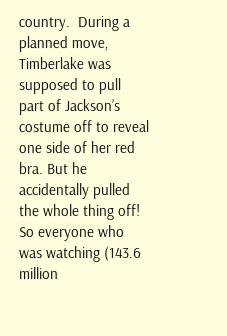country.  During a planned move, Timberlake was supposed to pull part of Jackson’s costume off to reveal one side of her red bra. But he accidentally pulled the whole thing off!   So everyone who was watching (143.6 million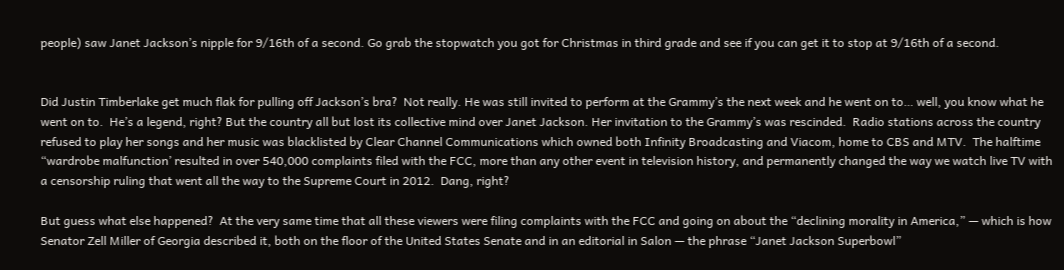people) saw Janet Jackson’s nipple for 9/16th of a second. Go grab the stopwatch you got for Christmas in third grade and see if you can get it to stop at 9/16th of a second.


Did Justin Timberlake get much flak for pulling off Jackson’s bra?  Not really. He was still invited to perform at the Grammy’s the next week and he went on to… well, you know what he went on to.  He’s a legend, right? But the country all but lost its collective mind over Janet Jackson. Her invitation to the Grammy’s was rescinded.  Radio stations across the country refused to play her songs and her music was blacklisted by Clear Channel Communications which owned both Infinity Broadcasting and Viacom, home to CBS and MTV.  The halftime “wardrobe malfunction’ resulted in over 540,000 complaints filed with the FCC, more than any other event in television history, and permanently changed the way we watch live TV with a censorship ruling that went all the way to the Supreme Court in 2012.  Dang, right?

But guess what else happened?  At the very same time that all these viewers were filing complaints with the FCC and going on about the “declining morality in America,” — which is how Senator Zell Miller of Georgia described it, both on the floor of the United States Senate and in an editorial in Salon — the phrase “Janet Jackson Superbowl”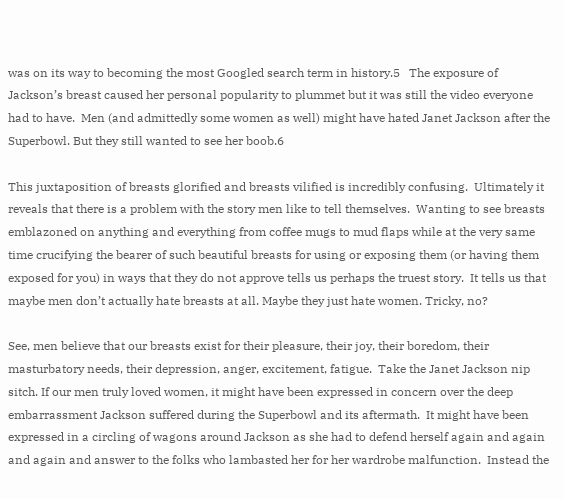was on its way to becoming the most Googled search term in history.5   The exposure of Jackson’s breast caused her personal popularity to plummet but it was still the video everyone had to have.  Men (and admittedly some women as well) might have hated Janet Jackson after the Superbowl. But they still wanted to see her boob.6

This juxtaposition of breasts glorified and breasts vilified is incredibly confusing.  Ultimately it reveals that there is a problem with the story men like to tell themselves.  Wanting to see breasts emblazoned on anything and everything from coffee mugs to mud flaps while at the very same time crucifying the bearer of such beautiful breasts for using or exposing them (or having them exposed for you) in ways that they do not approve tells us perhaps the truest story.  It tells us that maybe men don’t actually hate breasts at all. Maybe they just hate women. Tricky, no?

See, men believe that our breasts exist for their pleasure, their joy, their boredom, their masturbatory needs, their depression, anger, excitement, fatigue.  Take the Janet Jackson nip sitch. If our men truly loved women, it might have been expressed in concern over the deep embarrassment Jackson suffered during the Superbowl and its aftermath.  It might have been expressed in a circling of wagons around Jackson as she had to defend herself again and again and again and answer to the folks who lambasted her for her wardrobe malfunction.  Instead the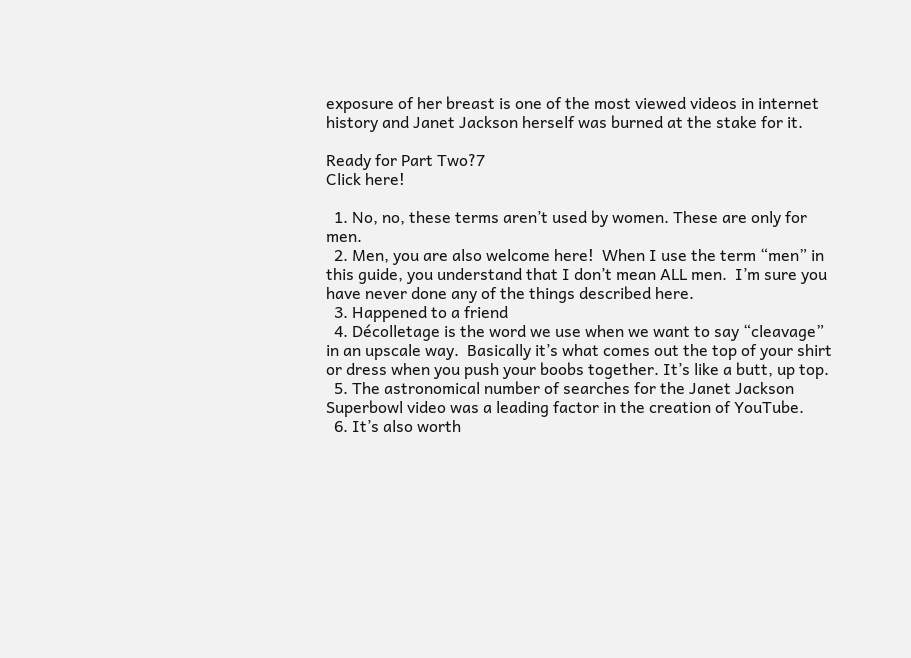exposure of her breast is one of the most viewed videos in internet history and Janet Jackson herself was burned at the stake for it.

Ready for Part Two?7
Click here!

  1. No, no, these terms aren’t used by women. These are only for men.
  2. Men, you are also welcome here!  When I use the term “men” in this guide, you understand that I don’t mean ALL men.  I’m sure you have never done any of the things described here.
  3. Happened to a friend
  4. Décolletage is the word we use when we want to say “cleavage” in an upscale way.  Basically it’s what comes out the top of your shirt or dress when you push your boobs together. It’s like a butt, up top.
  5. The astronomical number of searches for the Janet Jackson Superbowl video was a leading factor in the creation of YouTube.
  6. It’s also worth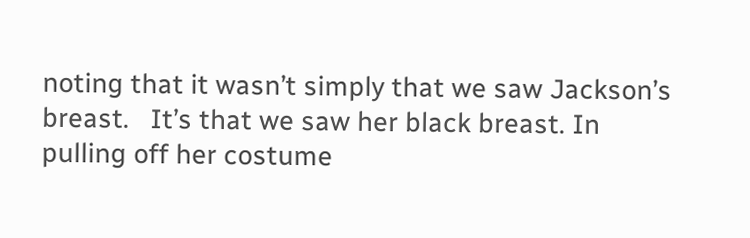noting that it wasn’t simply that we saw Jackson’s breast.   It’s that we saw her black breast. In pulling off her costume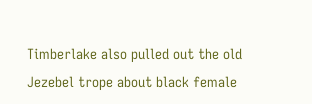Timberlake also pulled out the old Jezebel trope about black female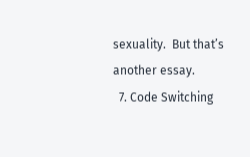sexuality.  But that’s another essay.
  7. Code Switching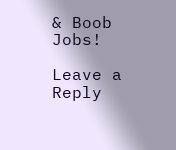& Boob Jobs!

Leave a Reply